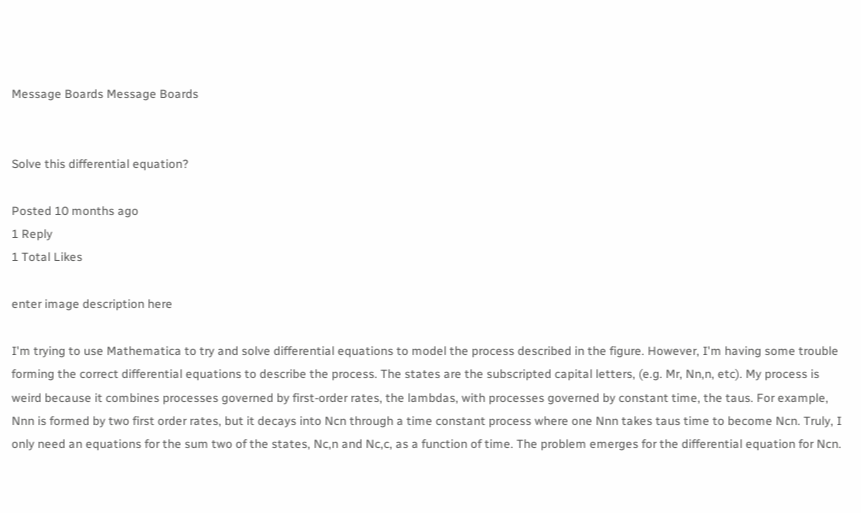Message Boards Message Boards


Solve this differential equation?

Posted 10 months ago
1 Reply
1 Total Likes

enter image description here

I'm trying to use Mathematica to try and solve differential equations to model the process described in the figure. However, I'm having some trouble forming the correct differential equations to describe the process. The states are the subscripted capital letters, (e.g. Mr, Nn,n, etc). My process is weird because it combines processes governed by first-order rates, the lambdas, with processes governed by constant time, the taus. For example, Nnn is formed by two first order rates, but it decays into Ncn through a time constant process where one Nnn takes taus time to become Ncn. Truly, I only need an equations for the sum two of the states, Nc,n and Nc,c, as a function of time. The problem emerges for the differential equation for Ncn.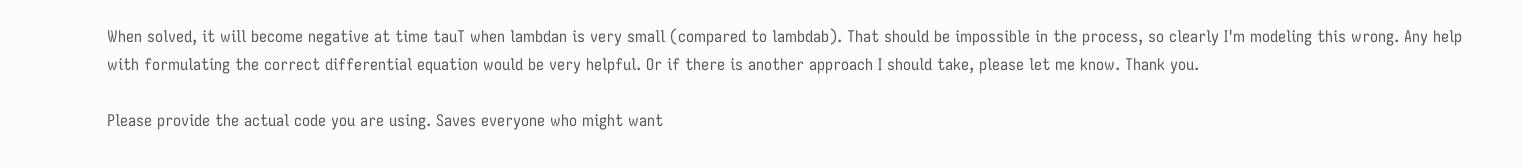When solved, it will become negative at time tauT when lambdan is very small (compared to lambdab). That should be impossible in the process, so clearly I'm modeling this wrong. Any help with formulating the correct differential equation would be very helpful. Or if there is another approach I should take, please let me know. Thank you.

Please provide the actual code you are using. Saves everyone who might want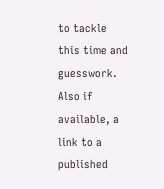to tackle this time and guesswork. Also if available, a link to a published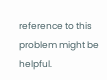reference to this problem might be helpful.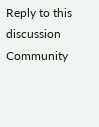Reply to this discussion
Community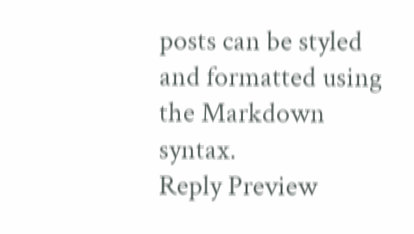posts can be styled and formatted using the Markdown syntax.
Reply Preview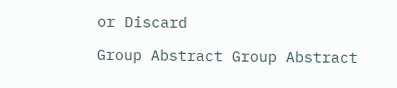or Discard

Group Abstract Group Abstract